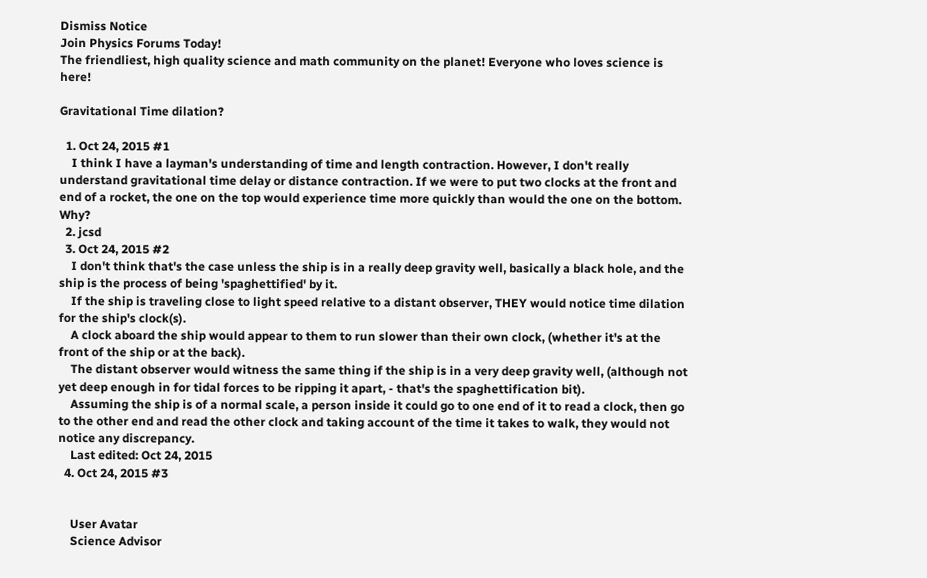Dismiss Notice
Join Physics Forums Today!
The friendliest, high quality science and math community on the planet! Everyone who loves science is here!

Gravitational Time dilation?

  1. Oct 24, 2015 #1
    I think I have a layman's understanding of time and length contraction. However, I don't really understand gravitational time delay or distance contraction. If we were to put two clocks at the front and end of a rocket, the one on the top would experience time more quickly than would the one on the bottom. Why?
  2. jcsd
  3. Oct 24, 2015 #2
    I don't think that's the case unless the ship is in a really deep gravity well, basically a black hole, and the ship is the process of being 'spaghettified' by it.
    If the ship is traveling close to light speed relative to a distant observer, THEY would notice time dilation for the ship's clock(s).
    A clock aboard the ship would appear to them to run slower than their own clock, (whether it's at the front of the ship or at the back).
    The distant observer would witness the same thing if the ship is in a very deep gravity well, (although not yet deep enough in for tidal forces to be ripping it apart, - that's the spaghettification bit).
    Assuming the ship is of a normal scale, a person inside it could go to one end of it to read a clock, then go to the other end and read the other clock and taking account of the time it takes to walk, they would not notice any discrepancy.
    Last edited: Oct 24, 2015
  4. Oct 24, 2015 #3


    User Avatar
    Science Advisor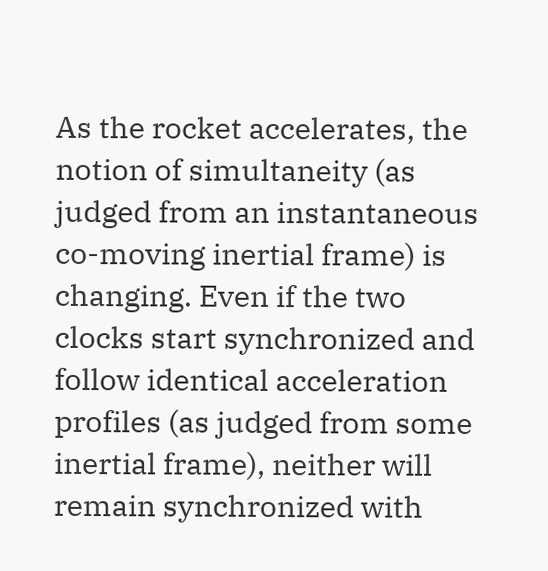As the rocket accelerates, the notion of simultaneity (as judged from an instantaneous co-moving inertial frame) is changing. Even if the two clocks start synchronized and follow identical acceleration profiles (as judged from some inertial frame), neither will remain synchronized with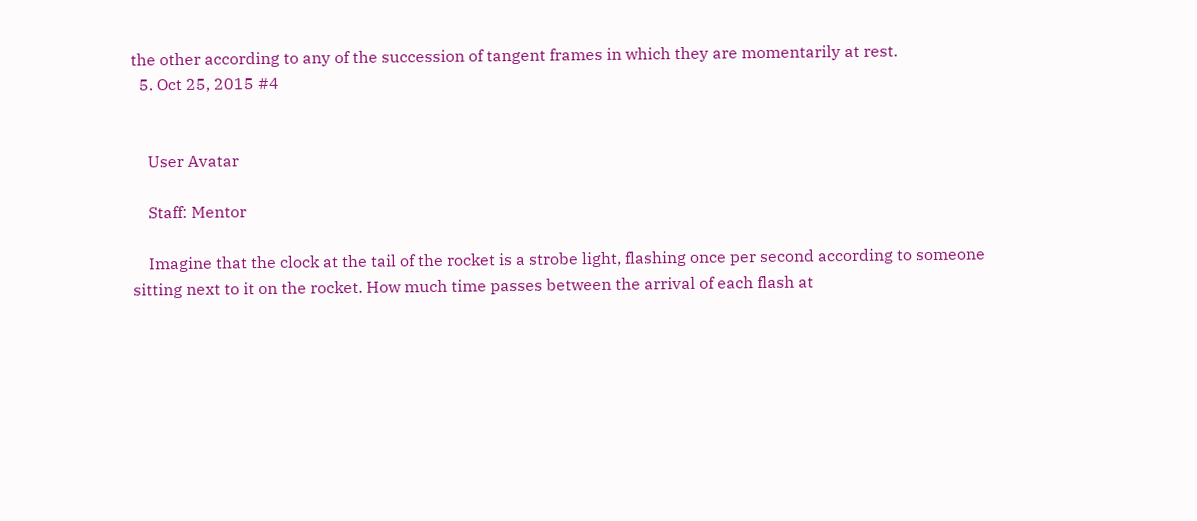the other according to any of the succession of tangent frames in which they are momentarily at rest.
  5. Oct 25, 2015 #4


    User Avatar

    Staff: Mentor

    Imagine that the clock at the tail of the rocket is a strobe light, flashing once per second according to someone sitting next to it on the rocket. How much time passes between the arrival of each flash at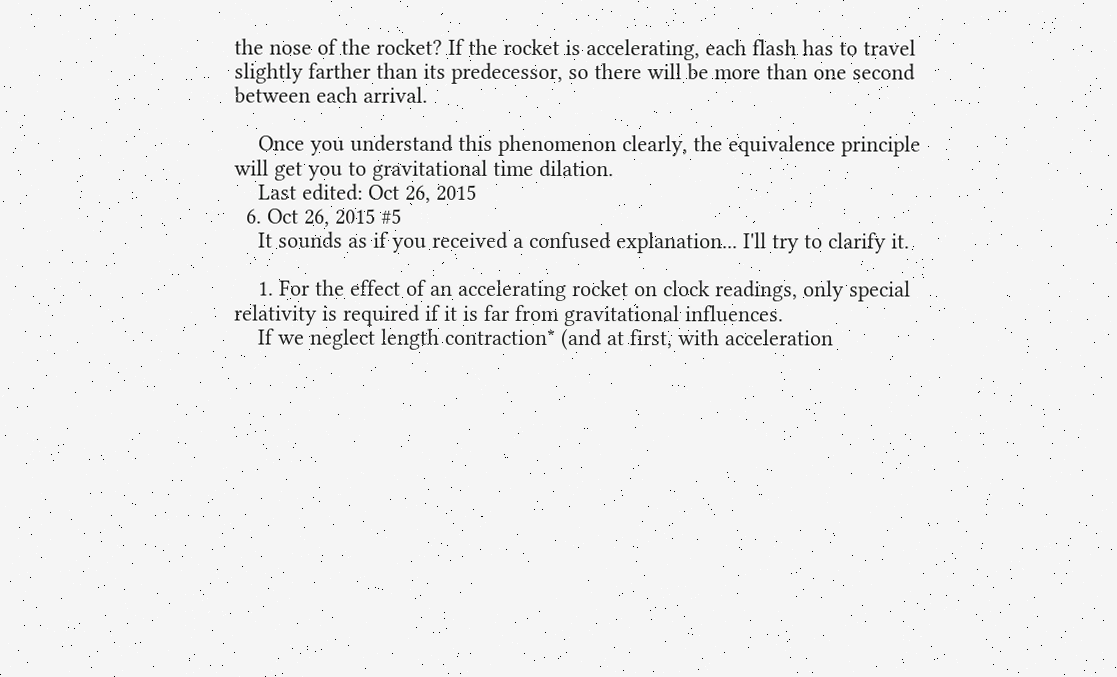the nose of the rocket? If the rocket is accelerating, each flash has to travel slightly farther than its predecessor, so there will be more than one second between each arrival.

    Once you understand this phenomenon clearly, the equivalence principle will get you to gravitational time dilation.
    Last edited: Oct 26, 2015
  6. Oct 26, 2015 #5
    It sounds as if you received a confused explanation... I'll try to clarify it.

    1. For the effect of an accelerating rocket on clock readings, only special relativity is required if it is far from gravitational influences.
    If we neglect length contraction* (and at first, with acceleration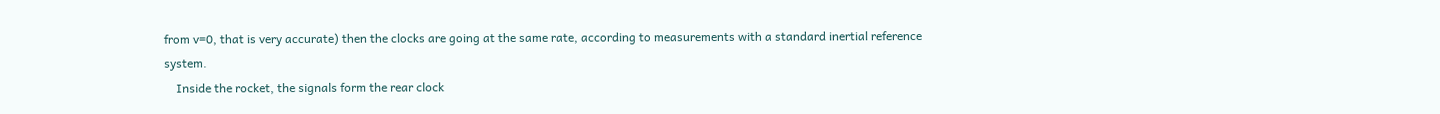from v=0, that is very accurate) then the clocks are going at the same rate, according to measurements with a standard inertial reference system.
    Inside the rocket, the signals form the rear clock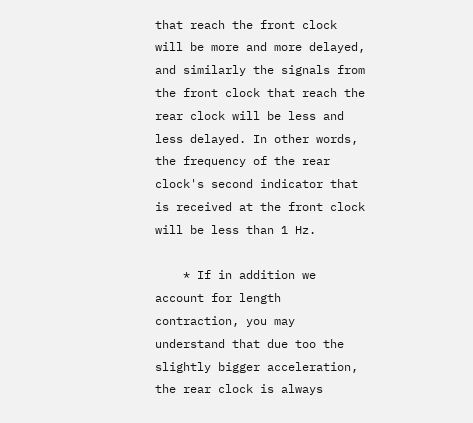that reach the front clock will be more and more delayed, and similarly the signals from the front clock that reach the rear clock will be less and less delayed. In other words, the frequency of the rear clock's second indicator that is received at the front clock will be less than 1 Hz.

    * If in addition we account for length contraction, you may understand that due too the slightly bigger acceleration, the rear clock is always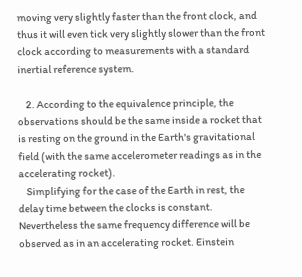moving very slightly faster than the front clock, and thus it will even tick very slightly slower than the front clock according to measurements with a standard inertial reference system.

    2. According to the equivalence principle, the observations should be the same inside a rocket that is resting on the ground in the Earth's gravitational field (with the same accelerometer readings as in the accelerating rocket).
    Simplifying for the case of the Earth in rest, the delay time between the clocks is constant. Nevertheless the same frequency difference will be observed as in an accelerating rocket. Einstein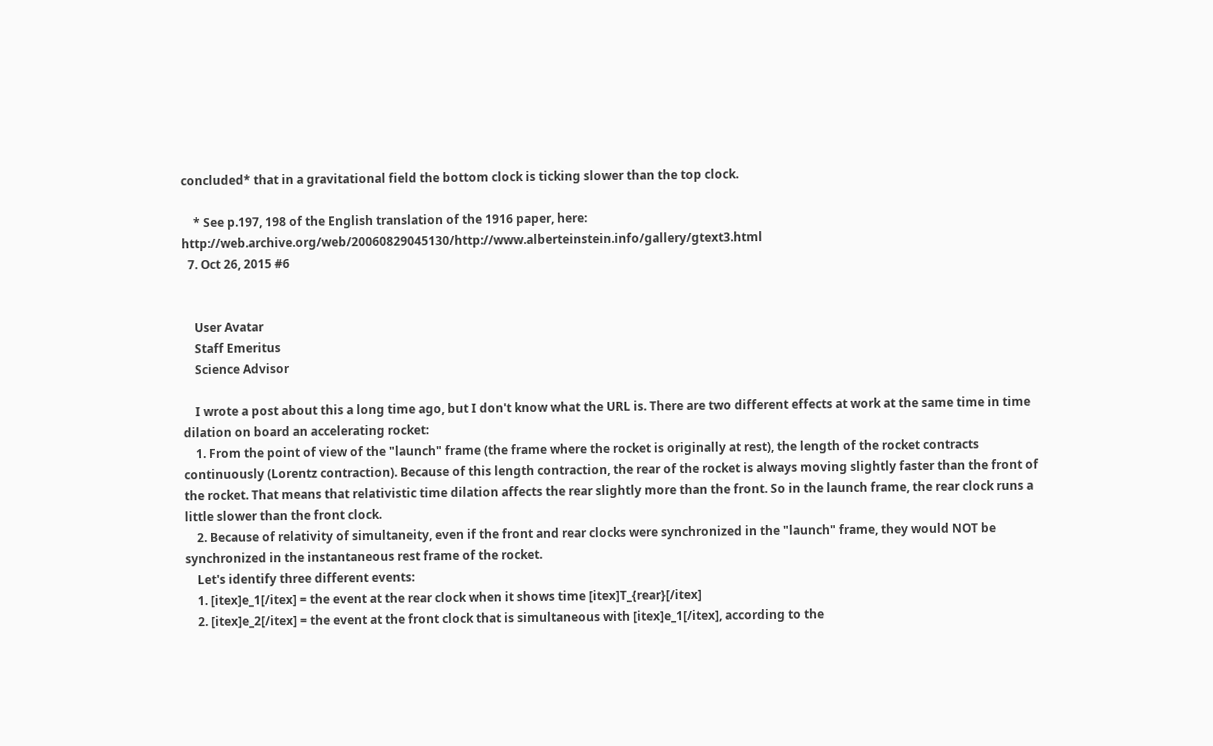concluded* that in a gravitational field the bottom clock is ticking slower than the top clock.

    * See p.197, 198 of the English translation of the 1916 paper, here: http://web.archive.org/web/20060829045130/http://www.alberteinstein.info/gallery/gtext3.html
  7. Oct 26, 2015 #6


    User Avatar
    Staff Emeritus
    Science Advisor

    I wrote a post about this a long time ago, but I don't know what the URL is. There are two different effects at work at the same time in time dilation on board an accelerating rocket:
    1. From the point of view of the "launch" frame (the frame where the rocket is originally at rest), the length of the rocket contracts continuously (Lorentz contraction). Because of this length contraction, the rear of the rocket is always moving slightly faster than the front of the rocket. That means that relativistic time dilation affects the rear slightly more than the front. So in the launch frame, the rear clock runs a little slower than the front clock.
    2. Because of relativity of simultaneity, even if the front and rear clocks were synchronized in the "launch" frame, they would NOT be synchronized in the instantaneous rest frame of the rocket.
    Let's identify three different events:
    1. [itex]e_1[/itex] = the event at the rear clock when it shows time [itex]T_{rear}[/itex]
    2. [itex]e_2[/itex] = the event at the front clock that is simultaneous with [itex]e_1[/itex], according to the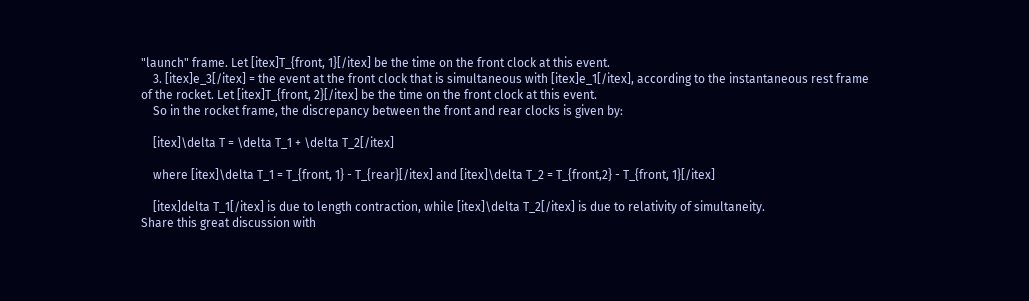"launch" frame. Let [itex]T_{front, 1}[/itex] be the time on the front clock at this event.
    3. [itex]e_3[/itex] = the event at the front clock that is simultaneous with [itex]e_1[/itex], according to the instantaneous rest frame of the rocket. Let [itex]T_{front, 2}[/itex] be the time on the front clock at this event.
    So in the rocket frame, the discrepancy between the front and rear clocks is given by:

    [itex]\delta T = \delta T_1 + \delta T_2[/itex]

    where [itex]\delta T_1 = T_{front, 1} - T_{rear}[/itex] and [itex]\delta T_2 = T_{front,2} - T_{front, 1}[/itex]

    [itex]delta T_1[/itex] is due to length contraction, while [itex]\delta T_2[/itex] is due to relativity of simultaneity.
Share this great discussion with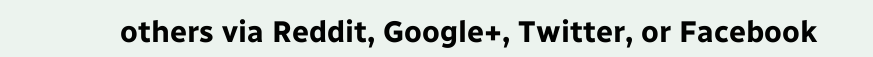others via Reddit, Google+, Twitter, or Facebook